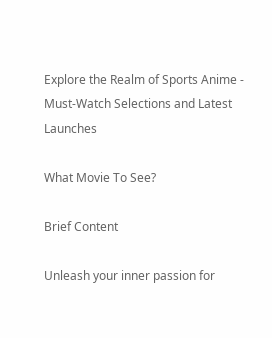Explore the Realm of Sports Anime - Must-Watch Selections and Latest Launches

What Movie To See?

Brief Content

Unleash your inner passion for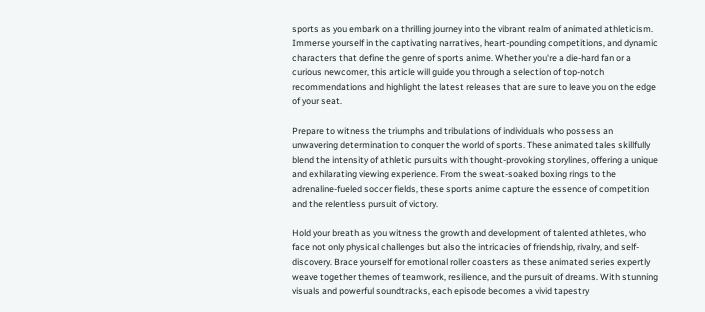sports as you embark on a thrilling journey into the vibrant realm of animated athleticism. Immerse yourself in the captivating narratives, heart-pounding competitions, and dynamic characters that define the genre of sports anime. Whether you're a die-hard fan or a curious newcomer, this article will guide you through a selection of top-notch recommendations and highlight the latest releases that are sure to leave you on the edge of your seat.

Prepare to witness the triumphs and tribulations of individuals who possess an unwavering determination to conquer the world of sports. These animated tales skillfully blend the intensity of athletic pursuits with thought-provoking storylines, offering a unique and exhilarating viewing experience. From the sweat-soaked boxing rings to the adrenaline-fueled soccer fields, these sports anime capture the essence of competition and the relentless pursuit of victory.

Hold your breath as you witness the growth and development of talented athletes, who face not only physical challenges but also the intricacies of friendship, rivalry, and self-discovery. Brace yourself for emotional roller coasters as these animated series expertly weave together themes of teamwork, resilience, and the pursuit of dreams. With stunning visuals and powerful soundtracks, each episode becomes a vivid tapestry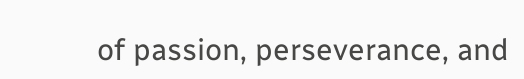of passion, perseverance, and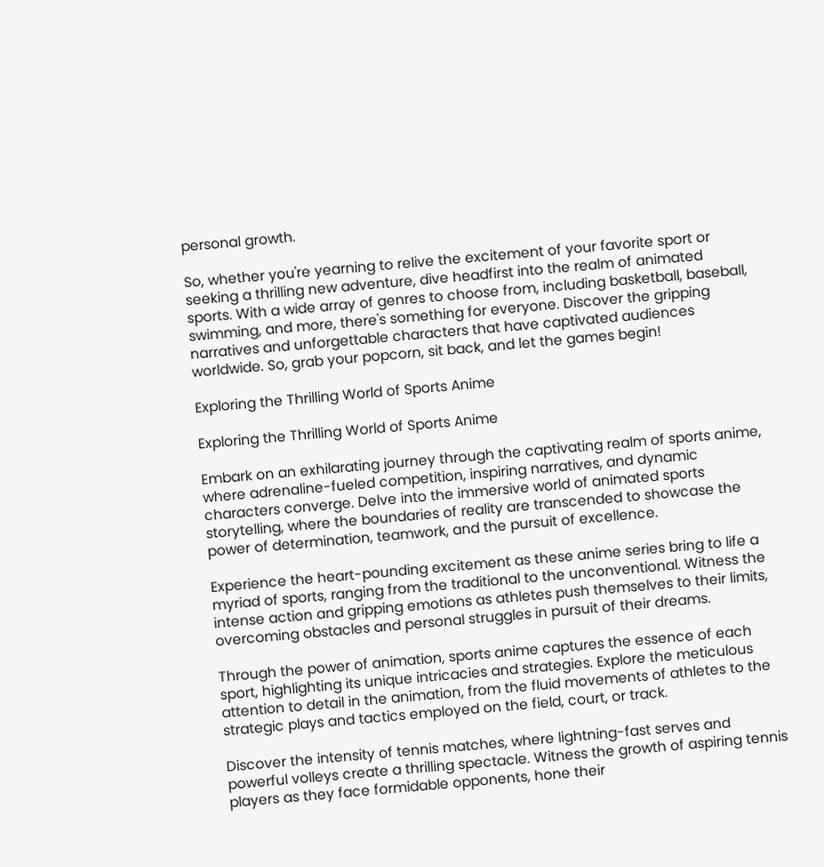personal growth.

So, whether you're yearning to relive the excitement of your favorite sport or seeking a thrilling new adventure, dive headfirst into the realm of animated sports. With a wide array of genres to choose from, including basketball, baseball, swimming, and more, there's something for everyone. Discover the gripping narratives and unforgettable characters that have captivated audiences worldwide. So, grab your popcorn, sit back, and let the games begin!

Exploring the Thrilling World of Sports Anime

Exploring the Thrilling World of Sports Anime

Embark on an exhilarating journey through the captivating realm of sports anime, where adrenaline-fueled competition, inspiring narratives, and dynamic characters converge. Delve into the immersive world of animated sports storytelling, where the boundaries of reality are transcended to showcase the power of determination, teamwork, and the pursuit of excellence.

Experience the heart-pounding excitement as these anime series bring to life a myriad of sports, ranging from the traditional to the unconventional. Witness the intense action and gripping emotions as athletes push themselves to their limits, overcoming obstacles and personal struggles in pursuit of their dreams.

Through the power of animation, sports anime captures the essence of each sport, highlighting its unique intricacies and strategies. Explore the meticulous attention to detail in the animation, from the fluid movements of athletes to the strategic plays and tactics employed on the field, court, or track.

Discover the intensity of tennis matches, where lightning-fast serves and powerful volleys create a thrilling spectacle. Witness the growth of aspiring tennis players as they face formidable opponents, hone their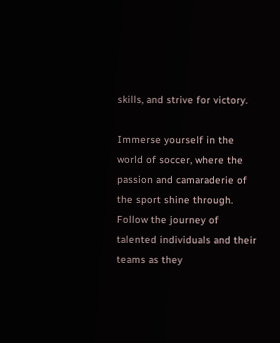skills, and strive for victory.

Immerse yourself in the world of soccer, where the passion and camaraderie of the sport shine through. Follow the journey of talented individuals and their teams as they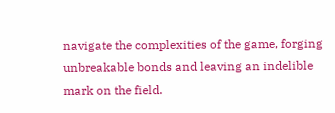navigate the complexities of the game, forging unbreakable bonds and leaving an indelible mark on the field.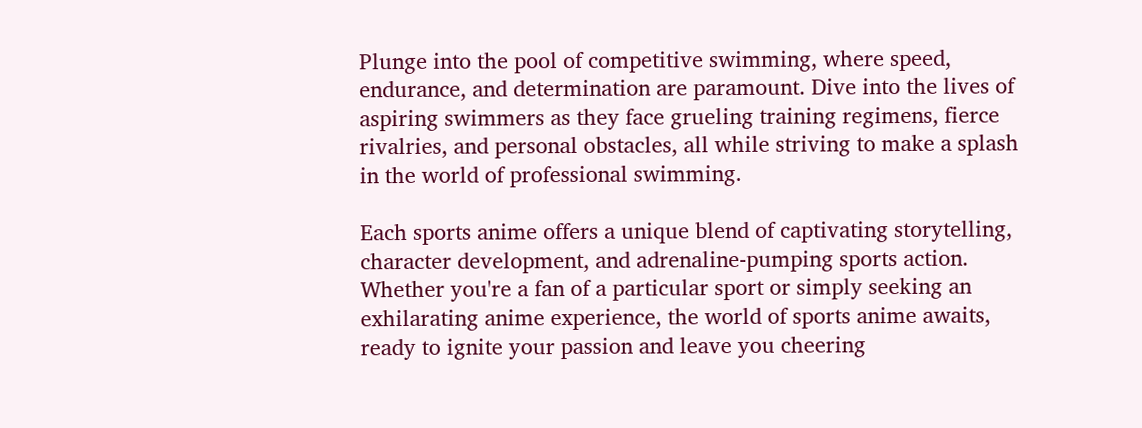Plunge into the pool of competitive swimming, where speed, endurance, and determination are paramount. Dive into the lives of aspiring swimmers as they face grueling training regimens, fierce rivalries, and personal obstacles, all while striving to make a splash in the world of professional swimming.

Each sports anime offers a unique blend of captivating storytelling, character development, and adrenaline-pumping sports action. Whether you're a fan of a particular sport or simply seeking an exhilarating anime experience, the world of sports anime awaits, ready to ignite your passion and leave you cheering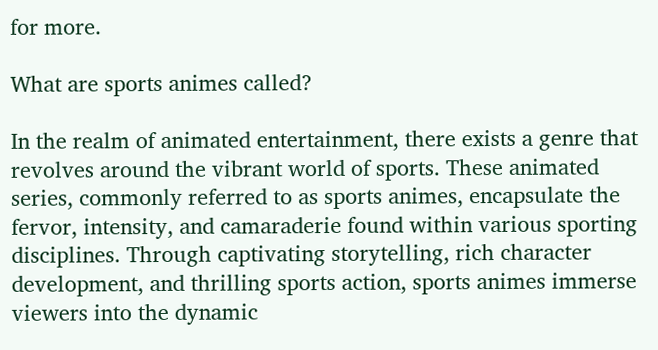for more.

What are sports animes called?

In the realm of animated entertainment, there exists a genre that revolves around the vibrant world of sports. These animated series, commonly referred to as sports animes, encapsulate the fervor, intensity, and camaraderie found within various sporting disciplines. Through captivating storytelling, rich character development, and thrilling sports action, sports animes immerse viewers into the dynamic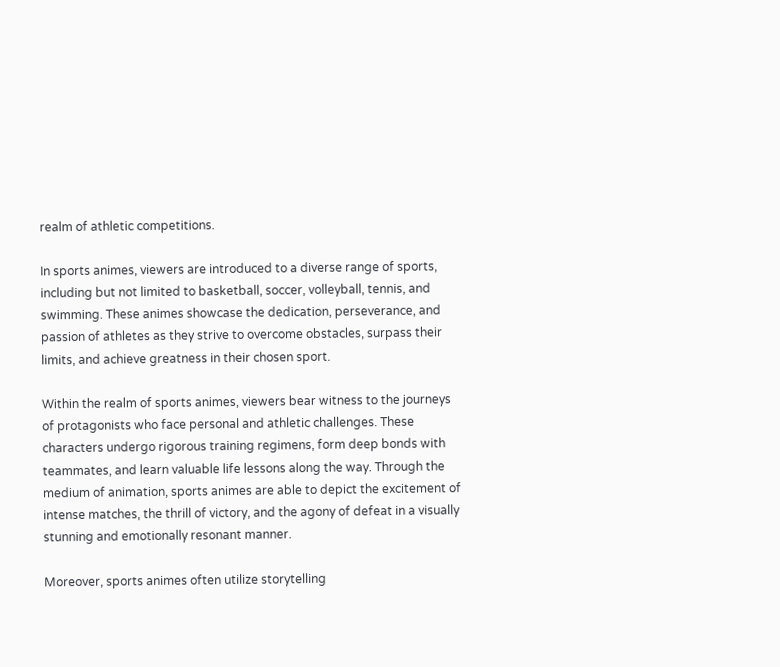realm of athletic competitions.

In sports animes, viewers are introduced to a diverse range of sports, including but not limited to basketball, soccer, volleyball, tennis, and swimming. These animes showcase the dedication, perseverance, and passion of athletes as they strive to overcome obstacles, surpass their limits, and achieve greatness in their chosen sport.

Within the realm of sports animes, viewers bear witness to the journeys of protagonists who face personal and athletic challenges. These characters undergo rigorous training regimens, form deep bonds with teammates, and learn valuable life lessons along the way. Through the medium of animation, sports animes are able to depict the excitement of intense matches, the thrill of victory, and the agony of defeat in a visually stunning and emotionally resonant manner.

Moreover, sports animes often utilize storytelling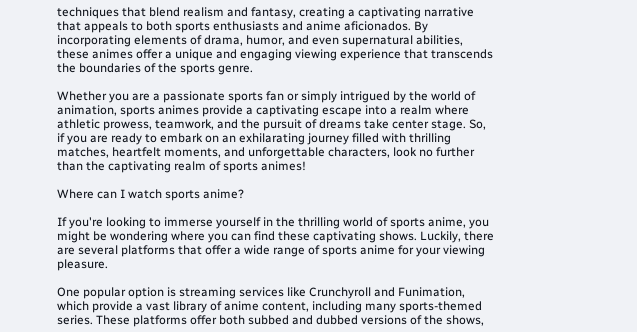techniques that blend realism and fantasy, creating a captivating narrative that appeals to both sports enthusiasts and anime aficionados. By incorporating elements of drama, humor, and even supernatural abilities, these animes offer a unique and engaging viewing experience that transcends the boundaries of the sports genre.

Whether you are a passionate sports fan or simply intrigued by the world of animation, sports animes provide a captivating escape into a realm where athletic prowess, teamwork, and the pursuit of dreams take center stage. So, if you are ready to embark on an exhilarating journey filled with thrilling matches, heartfelt moments, and unforgettable characters, look no further than the captivating realm of sports animes!

Where can I watch sports anime?

If you're looking to immerse yourself in the thrilling world of sports anime, you might be wondering where you can find these captivating shows. Luckily, there are several platforms that offer a wide range of sports anime for your viewing pleasure.

One popular option is streaming services like Crunchyroll and Funimation, which provide a vast library of anime content, including many sports-themed series. These platforms offer both subbed and dubbed versions of the shows,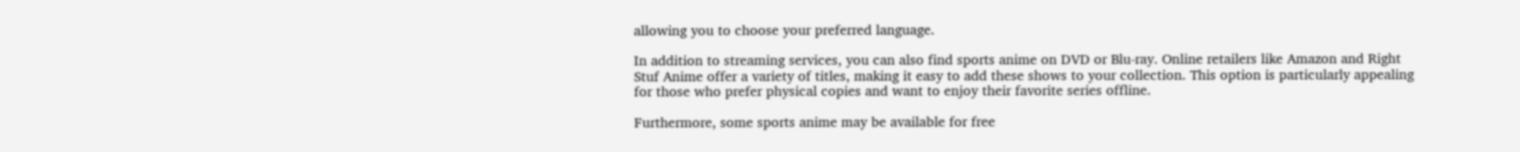allowing you to choose your preferred language.

In addition to streaming services, you can also find sports anime on DVD or Blu-ray. Online retailers like Amazon and Right Stuf Anime offer a variety of titles, making it easy to add these shows to your collection. This option is particularly appealing for those who prefer physical copies and want to enjoy their favorite series offline.

Furthermore, some sports anime may be available for free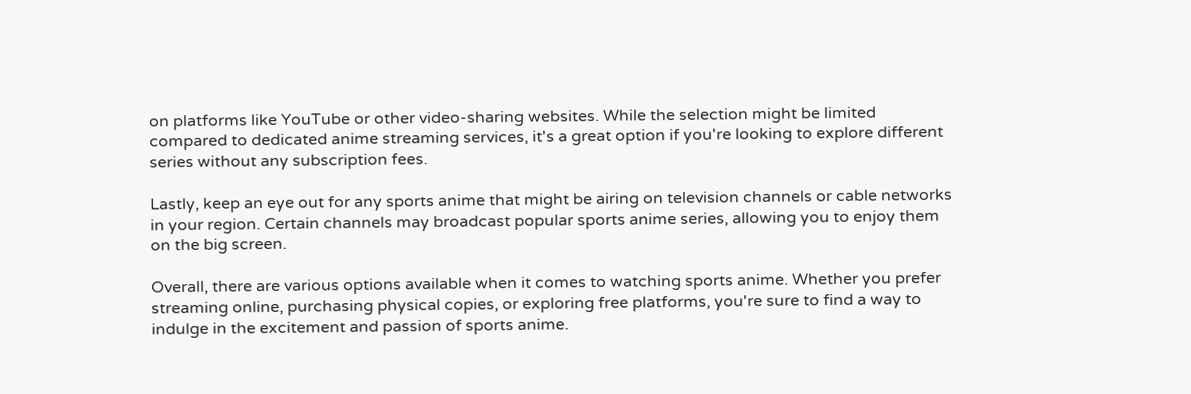on platforms like YouTube or other video-sharing websites. While the selection might be limited compared to dedicated anime streaming services, it's a great option if you're looking to explore different series without any subscription fees.

Lastly, keep an eye out for any sports anime that might be airing on television channels or cable networks in your region. Certain channels may broadcast popular sports anime series, allowing you to enjoy them on the big screen.

Overall, there are various options available when it comes to watching sports anime. Whether you prefer streaming online, purchasing physical copies, or exploring free platforms, you're sure to find a way to indulge in the excitement and passion of sports anime.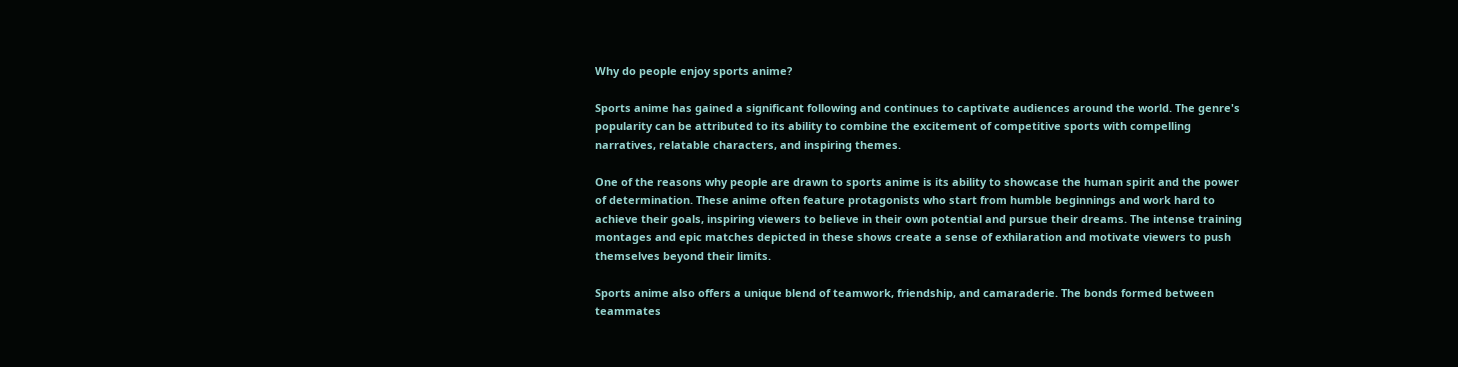Why do people enjoy sports anime?

Sports anime has gained a significant following and continues to captivate audiences around the world. The genre's popularity can be attributed to its ability to combine the excitement of competitive sports with compelling narratives, relatable characters, and inspiring themes.

One of the reasons why people are drawn to sports anime is its ability to showcase the human spirit and the power of determination. These anime often feature protagonists who start from humble beginnings and work hard to achieve their goals, inspiring viewers to believe in their own potential and pursue their dreams. The intense training montages and epic matches depicted in these shows create a sense of exhilaration and motivate viewers to push themselves beyond their limits.

Sports anime also offers a unique blend of teamwork, friendship, and camaraderie. The bonds formed between teammates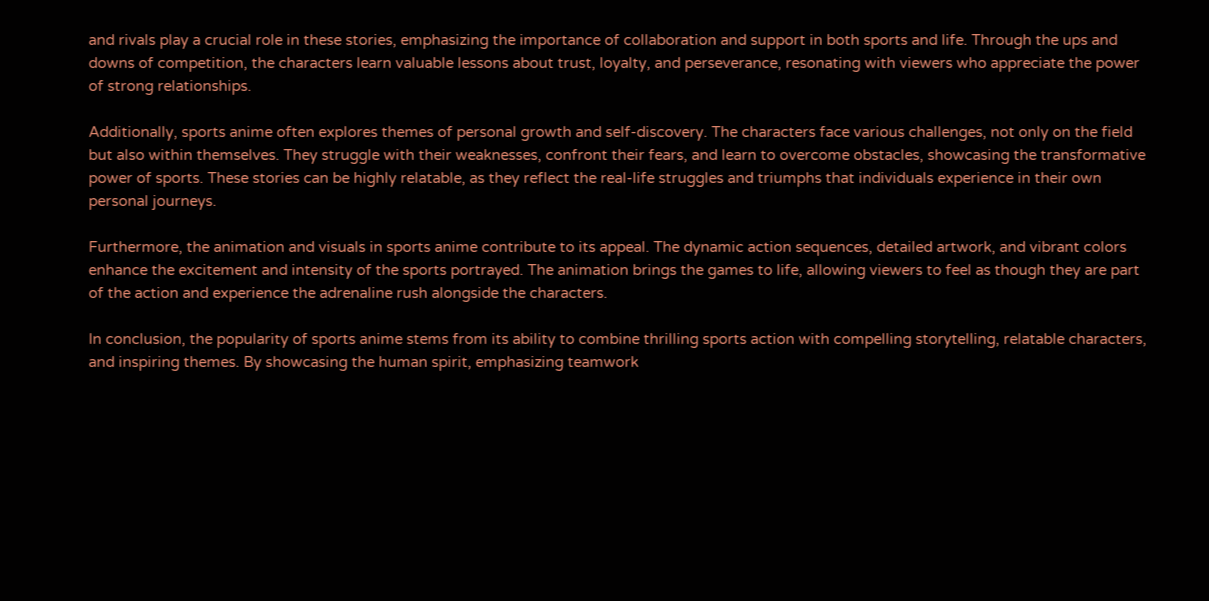and rivals play a crucial role in these stories, emphasizing the importance of collaboration and support in both sports and life. Through the ups and downs of competition, the characters learn valuable lessons about trust, loyalty, and perseverance, resonating with viewers who appreciate the power of strong relationships.

Additionally, sports anime often explores themes of personal growth and self-discovery. The characters face various challenges, not only on the field but also within themselves. They struggle with their weaknesses, confront their fears, and learn to overcome obstacles, showcasing the transformative power of sports. These stories can be highly relatable, as they reflect the real-life struggles and triumphs that individuals experience in their own personal journeys.

Furthermore, the animation and visuals in sports anime contribute to its appeal. The dynamic action sequences, detailed artwork, and vibrant colors enhance the excitement and intensity of the sports portrayed. The animation brings the games to life, allowing viewers to feel as though they are part of the action and experience the adrenaline rush alongside the characters.

In conclusion, the popularity of sports anime stems from its ability to combine thrilling sports action with compelling storytelling, relatable characters, and inspiring themes. By showcasing the human spirit, emphasizing teamwork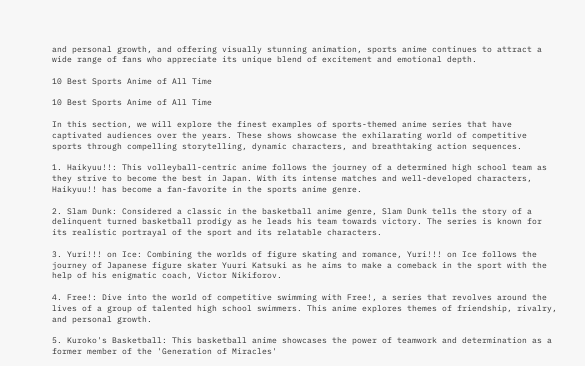and personal growth, and offering visually stunning animation, sports anime continues to attract a wide range of fans who appreciate its unique blend of excitement and emotional depth.

10 Best Sports Anime of All Time

10 Best Sports Anime of All Time

In this section, we will explore the finest examples of sports-themed anime series that have captivated audiences over the years. These shows showcase the exhilarating world of competitive sports through compelling storytelling, dynamic characters, and breathtaking action sequences.

1. Haikyuu!!: This volleyball-centric anime follows the journey of a determined high school team as they strive to become the best in Japan. With its intense matches and well-developed characters, Haikyuu!! has become a fan-favorite in the sports anime genre.

2. Slam Dunk: Considered a classic in the basketball anime genre, Slam Dunk tells the story of a delinquent turned basketball prodigy as he leads his team towards victory. The series is known for its realistic portrayal of the sport and its relatable characters.

3. Yuri!!! on Ice: Combining the worlds of figure skating and romance, Yuri!!! on Ice follows the journey of Japanese figure skater Yuuri Katsuki as he aims to make a comeback in the sport with the help of his enigmatic coach, Victor Nikiforov.

4. Free!: Dive into the world of competitive swimming with Free!, a series that revolves around the lives of a group of talented high school swimmers. This anime explores themes of friendship, rivalry, and personal growth.

5. Kuroko's Basketball: This basketball anime showcases the power of teamwork and determination as a former member of the 'Generation of Miracles'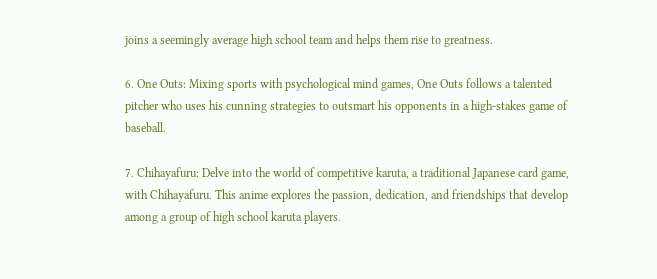joins a seemingly average high school team and helps them rise to greatness.

6. One Outs: Mixing sports with psychological mind games, One Outs follows a talented pitcher who uses his cunning strategies to outsmart his opponents in a high-stakes game of baseball.

7. Chihayafuru: Delve into the world of competitive karuta, a traditional Japanese card game, with Chihayafuru. This anime explores the passion, dedication, and friendships that develop among a group of high school karuta players.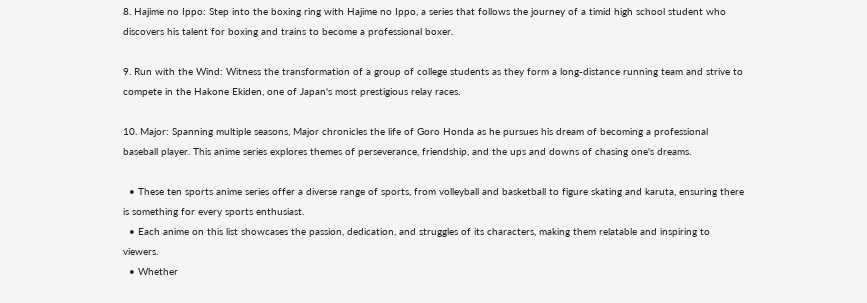8. Hajime no Ippo: Step into the boxing ring with Hajime no Ippo, a series that follows the journey of a timid high school student who discovers his talent for boxing and trains to become a professional boxer.

9. Run with the Wind: Witness the transformation of a group of college students as they form a long-distance running team and strive to compete in the Hakone Ekiden, one of Japan's most prestigious relay races.

10. Major: Spanning multiple seasons, Major chronicles the life of Goro Honda as he pursues his dream of becoming a professional baseball player. This anime series explores themes of perseverance, friendship, and the ups and downs of chasing one's dreams.

  • These ten sports anime series offer a diverse range of sports, from volleyball and basketball to figure skating and karuta, ensuring there is something for every sports enthusiast.
  • Each anime on this list showcases the passion, dedication, and struggles of its characters, making them relatable and inspiring to viewers.
  • Whether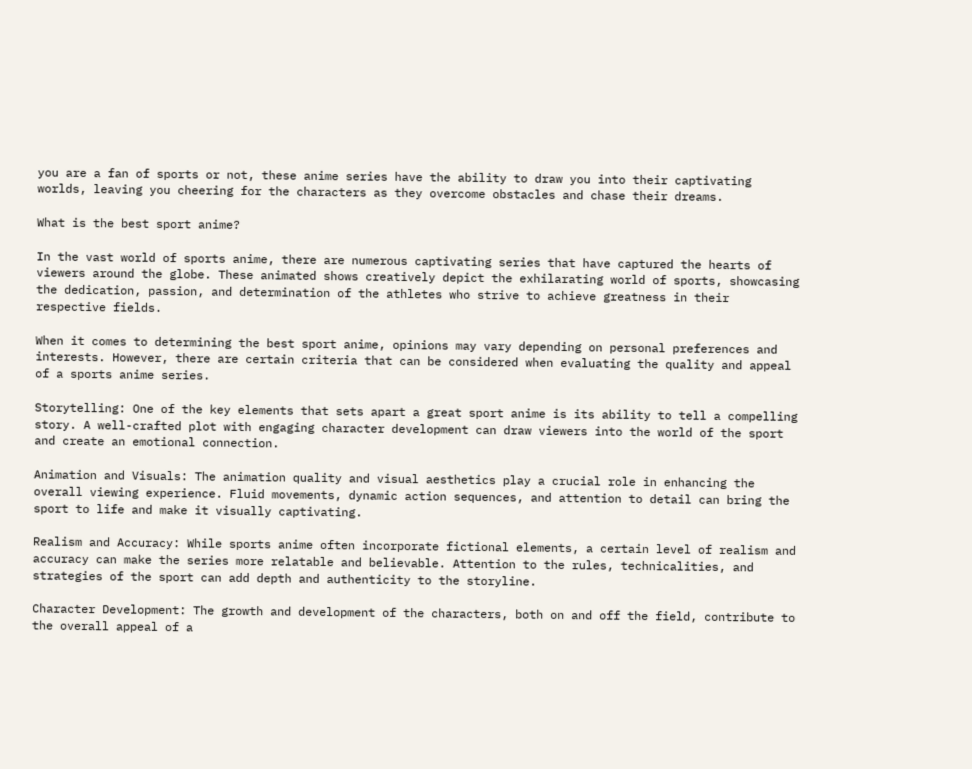you are a fan of sports or not, these anime series have the ability to draw you into their captivating worlds, leaving you cheering for the characters as they overcome obstacles and chase their dreams.

What is the best sport anime?

In the vast world of sports anime, there are numerous captivating series that have captured the hearts of viewers around the globe. These animated shows creatively depict the exhilarating world of sports, showcasing the dedication, passion, and determination of the athletes who strive to achieve greatness in their respective fields.

When it comes to determining the best sport anime, opinions may vary depending on personal preferences and interests. However, there are certain criteria that can be considered when evaluating the quality and appeal of a sports anime series.

Storytelling: One of the key elements that sets apart a great sport anime is its ability to tell a compelling story. A well-crafted plot with engaging character development can draw viewers into the world of the sport and create an emotional connection.

Animation and Visuals: The animation quality and visual aesthetics play a crucial role in enhancing the overall viewing experience. Fluid movements, dynamic action sequences, and attention to detail can bring the sport to life and make it visually captivating.

Realism and Accuracy: While sports anime often incorporate fictional elements, a certain level of realism and accuracy can make the series more relatable and believable. Attention to the rules, technicalities, and strategies of the sport can add depth and authenticity to the storyline.

Character Development: The growth and development of the characters, both on and off the field, contribute to the overall appeal of a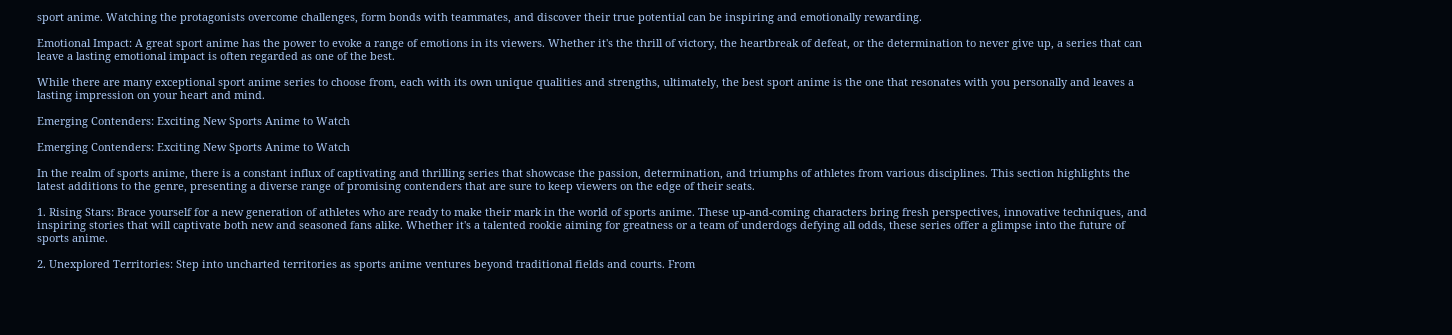sport anime. Watching the protagonists overcome challenges, form bonds with teammates, and discover their true potential can be inspiring and emotionally rewarding.

Emotional Impact: A great sport anime has the power to evoke a range of emotions in its viewers. Whether it's the thrill of victory, the heartbreak of defeat, or the determination to never give up, a series that can leave a lasting emotional impact is often regarded as one of the best.

While there are many exceptional sport anime series to choose from, each with its own unique qualities and strengths, ultimately, the best sport anime is the one that resonates with you personally and leaves a lasting impression on your heart and mind.

Emerging Contenders: Exciting New Sports Anime to Watch

Emerging Contenders: Exciting New Sports Anime to Watch

In the realm of sports anime, there is a constant influx of captivating and thrilling series that showcase the passion, determination, and triumphs of athletes from various disciplines. This section highlights the latest additions to the genre, presenting a diverse range of promising contenders that are sure to keep viewers on the edge of their seats.

1. Rising Stars: Brace yourself for a new generation of athletes who are ready to make their mark in the world of sports anime. These up-and-coming characters bring fresh perspectives, innovative techniques, and inspiring stories that will captivate both new and seasoned fans alike. Whether it's a talented rookie aiming for greatness or a team of underdogs defying all odds, these series offer a glimpse into the future of sports anime.

2. Unexplored Territories: Step into uncharted territories as sports anime ventures beyond traditional fields and courts. From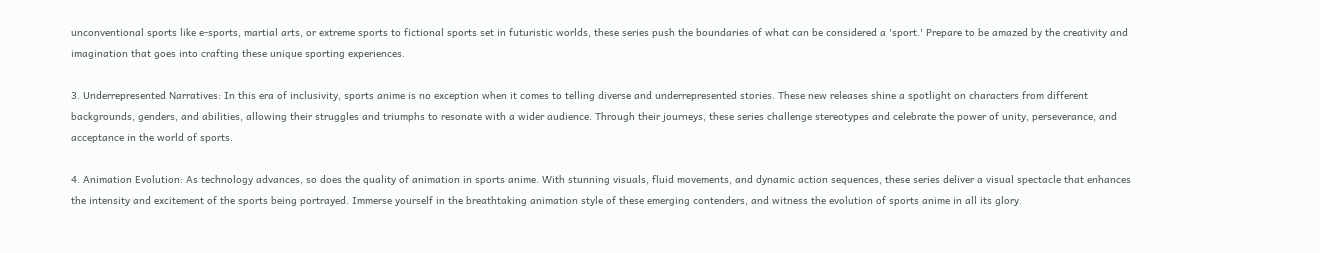unconventional sports like e-sports, martial arts, or extreme sports to fictional sports set in futuristic worlds, these series push the boundaries of what can be considered a 'sport.' Prepare to be amazed by the creativity and imagination that goes into crafting these unique sporting experiences.

3. Underrepresented Narratives: In this era of inclusivity, sports anime is no exception when it comes to telling diverse and underrepresented stories. These new releases shine a spotlight on characters from different backgrounds, genders, and abilities, allowing their struggles and triumphs to resonate with a wider audience. Through their journeys, these series challenge stereotypes and celebrate the power of unity, perseverance, and acceptance in the world of sports.

4. Animation Evolution: As technology advances, so does the quality of animation in sports anime. With stunning visuals, fluid movements, and dynamic action sequences, these series deliver a visual spectacle that enhances the intensity and excitement of the sports being portrayed. Immerse yourself in the breathtaking animation style of these emerging contenders, and witness the evolution of sports anime in all its glory.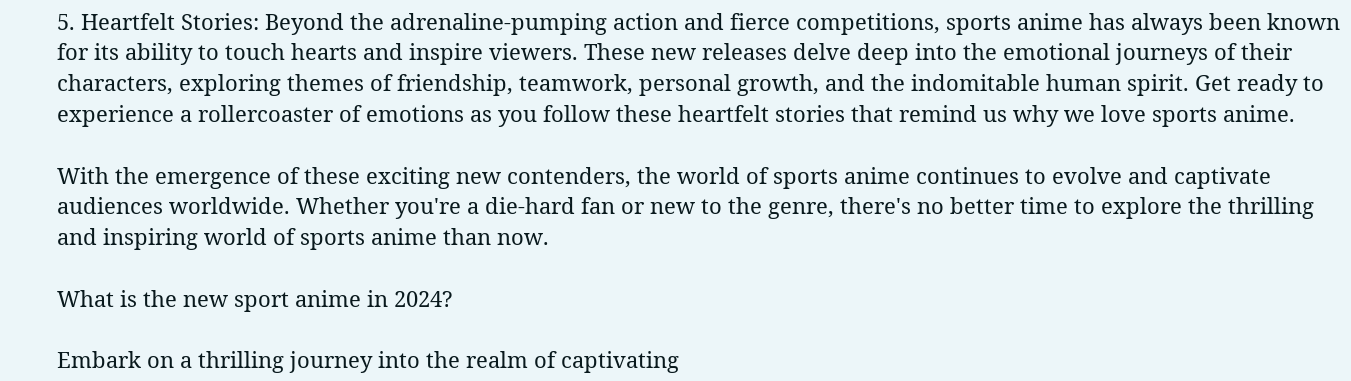5. Heartfelt Stories: Beyond the adrenaline-pumping action and fierce competitions, sports anime has always been known for its ability to touch hearts and inspire viewers. These new releases delve deep into the emotional journeys of their characters, exploring themes of friendship, teamwork, personal growth, and the indomitable human spirit. Get ready to experience a rollercoaster of emotions as you follow these heartfelt stories that remind us why we love sports anime.

With the emergence of these exciting new contenders, the world of sports anime continues to evolve and captivate audiences worldwide. Whether you're a die-hard fan or new to the genre, there's no better time to explore the thrilling and inspiring world of sports anime than now.

What is the new sport anime in 2024?

Embark on a thrilling journey into the realm of captivating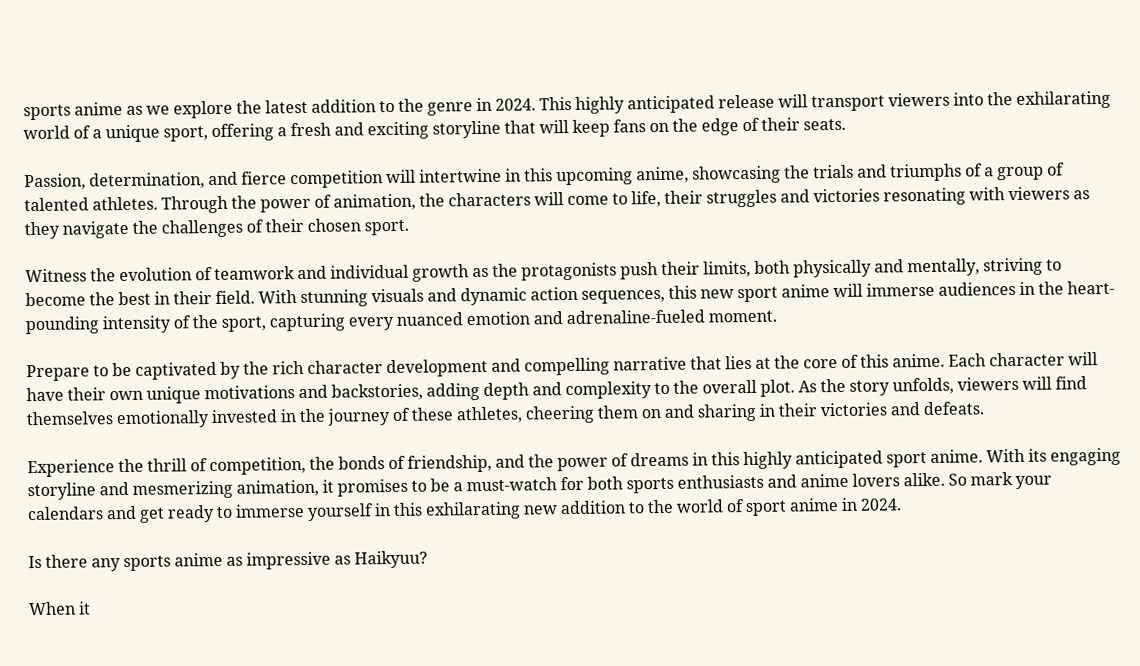sports anime as we explore the latest addition to the genre in 2024. This highly anticipated release will transport viewers into the exhilarating world of a unique sport, offering a fresh and exciting storyline that will keep fans on the edge of their seats.

Passion, determination, and fierce competition will intertwine in this upcoming anime, showcasing the trials and triumphs of a group of talented athletes. Through the power of animation, the characters will come to life, their struggles and victories resonating with viewers as they navigate the challenges of their chosen sport.

Witness the evolution of teamwork and individual growth as the protagonists push their limits, both physically and mentally, striving to become the best in their field. With stunning visuals and dynamic action sequences, this new sport anime will immerse audiences in the heart-pounding intensity of the sport, capturing every nuanced emotion and adrenaline-fueled moment.

Prepare to be captivated by the rich character development and compelling narrative that lies at the core of this anime. Each character will have their own unique motivations and backstories, adding depth and complexity to the overall plot. As the story unfolds, viewers will find themselves emotionally invested in the journey of these athletes, cheering them on and sharing in their victories and defeats.

Experience the thrill of competition, the bonds of friendship, and the power of dreams in this highly anticipated sport anime. With its engaging storyline and mesmerizing animation, it promises to be a must-watch for both sports enthusiasts and anime lovers alike. So mark your calendars and get ready to immerse yourself in this exhilarating new addition to the world of sport anime in 2024.

Is there any sports anime as impressive as Haikyuu?

When it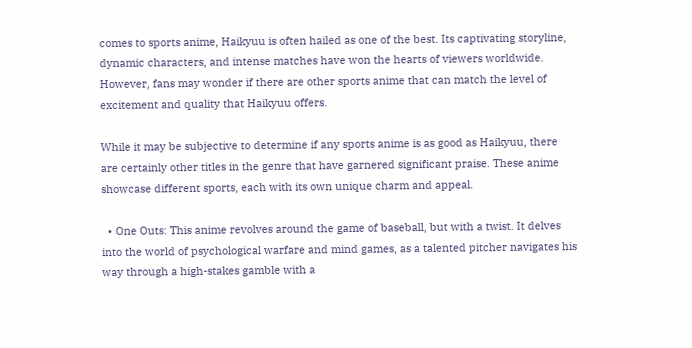comes to sports anime, Haikyuu is often hailed as one of the best. Its captivating storyline, dynamic characters, and intense matches have won the hearts of viewers worldwide. However, fans may wonder if there are other sports anime that can match the level of excitement and quality that Haikyuu offers.

While it may be subjective to determine if any sports anime is as good as Haikyuu, there are certainly other titles in the genre that have garnered significant praise. These anime showcase different sports, each with its own unique charm and appeal.

  • One Outs: This anime revolves around the game of baseball, but with a twist. It delves into the world of psychological warfare and mind games, as a talented pitcher navigates his way through a high-stakes gamble with a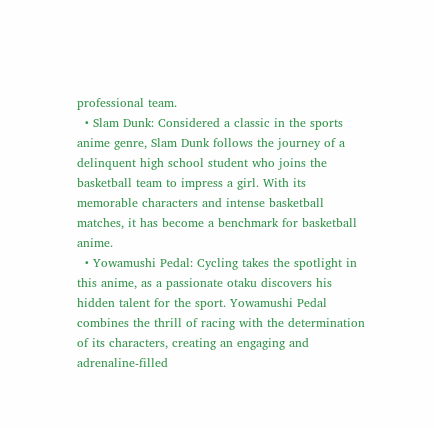professional team.
  • Slam Dunk: Considered a classic in the sports anime genre, Slam Dunk follows the journey of a delinquent high school student who joins the basketball team to impress a girl. With its memorable characters and intense basketball matches, it has become a benchmark for basketball anime.
  • Yowamushi Pedal: Cycling takes the spotlight in this anime, as a passionate otaku discovers his hidden talent for the sport. Yowamushi Pedal combines the thrill of racing with the determination of its characters, creating an engaging and adrenaline-filled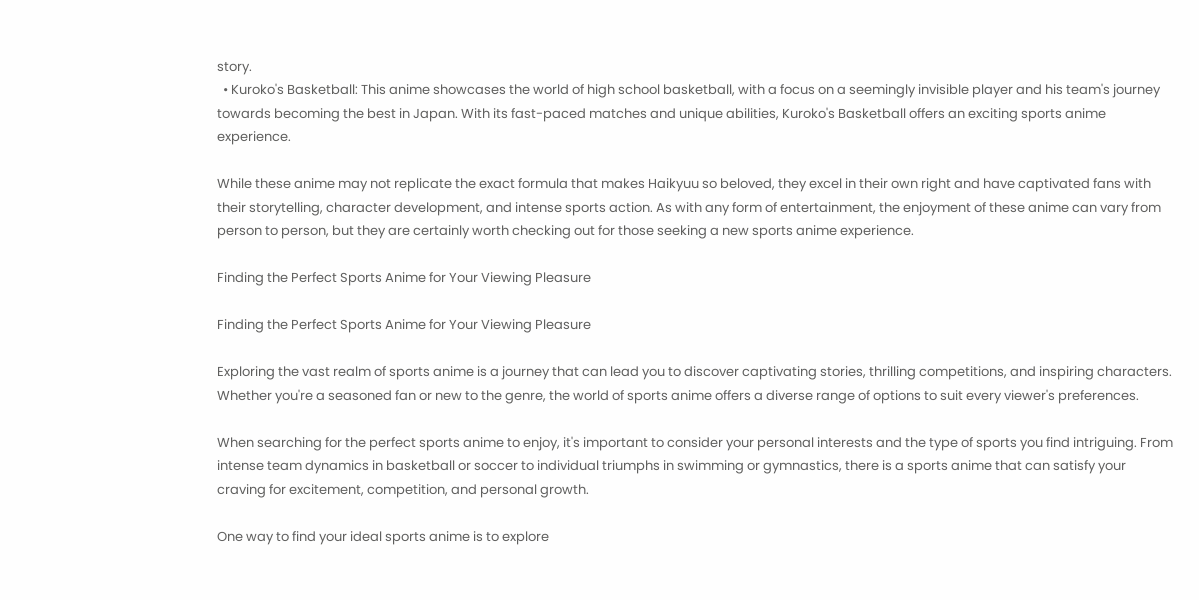story.
  • Kuroko's Basketball: This anime showcases the world of high school basketball, with a focus on a seemingly invisible player and his team's journey towards becoming the best in Japan. With its fast-paced matches and unique abilities, Kuroko's Basketball offers an exciting sports anime experience.

While these anime may not replicate the exact formula that makes Haikyuu so beloved, they excel in their own right and have captivated fans with their storytelling, character development, and intense sports action. As with any form of entertainment, the enjoyment of these anime can vary from person to person, but they are certainly worth checking out for those seeking a new sports anime experience.

Finding the Perfect Sports Anime for Your Viewing Pleasure

Finding the Perfect Sports Anime for Your Viewing Pleasure

Exploring the vast realm of sports anime is a journey that can lead you to discover captivating stories, thrilling competitions, and inspiring characters. Whether you're a seasoned fan or new to the genre, the world of sports anime offers a diverse range of options to suit every viewer's preferences.

When searching for the perfect sports anime to enjoy, it's important to consider your personal interests and the type of sports you find intriguing. From intense team dynamics in basketball or soccer to individual triumphs in swimming or gymnastics, there is a sports anime that can satisfy your craving for excitement, competition, and personal growth.

One way to find your ideal sports anime is to explore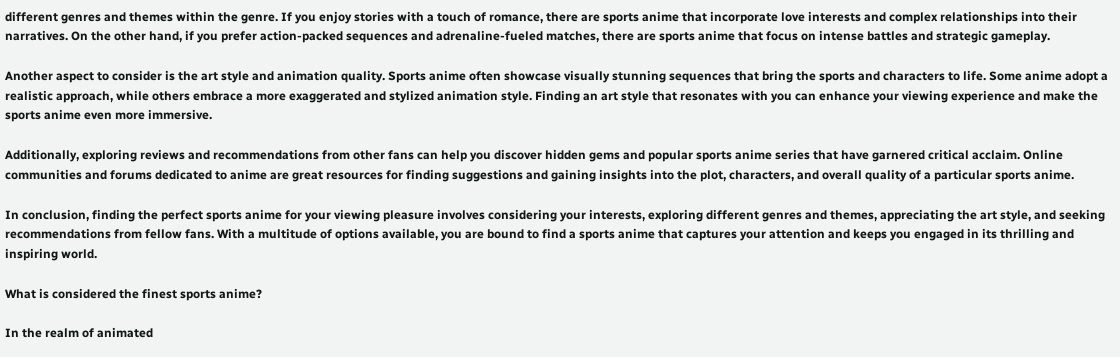different genres and themes within the genre. If you enjoy stories with a touch of romance, there are sports anime that incorporate love interests and complex relationships into their narratives. On the other hand, if you prefer action-packed sequences and adrenaline-fueled matches, there are sports anime that focus on intense battles and strategic gameplay.

Another aspect to consider is the art style and animation quality. Sports anime often showcase visually stunning sequences that bring the sports and characters to life. Some anime adopt a realistic approach, while others embrace a more exaggerated and stylized animation style. Finding an art style that resonates with you can enhance your viewing experience and make the sports anime even more immersive.

Additionally, exploring reviews and recommendations from other fans can help you discover hidden gems and popular sports anime series that have garnered critical acclaim. Online communities and forums dedicated to anime are great resources for finding suggestions and gaining insights into the plot, characters, and overall quality of a particular sports anime.

In conclusion, finding the perfect sports anime for your viewing pleasure involves considering your interests, exploring different genres and themes, appreciating the art style, and seeking recommendations from fellow fans. With a multitude of options available, you are bound to find a sports anime that captures your attention and keeps you engaged in its thrilling and inspiring world.

What is considered the finest sports anime?

In the realm of animated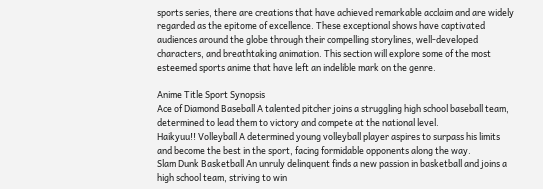sports series, there are creations that have achieved remarkable acclaim and are widely regarded as the epitome of excellence. These exceptional shows have captivated audiences around the globe through their compelling storylines, well-developed characters, and breathtaking animation. This section will explore some of the most esteemed sports anime that have left an indelible mark on the genre.

Anime Title Sport Synopsis
Ace of Diamond Baseball A talented pitcher joins a struggling high school baseball team, determined to lead them to victory and compete at the national level.
Haikyuu!! Volleyball A determined young volleyball player aspires to surpass his limits and become the best in the sport, facing formidable opponents along the way.
Slam Dunk Basketball An unruly delinquent finds a new passion in basketball and joins a high school team, striving to win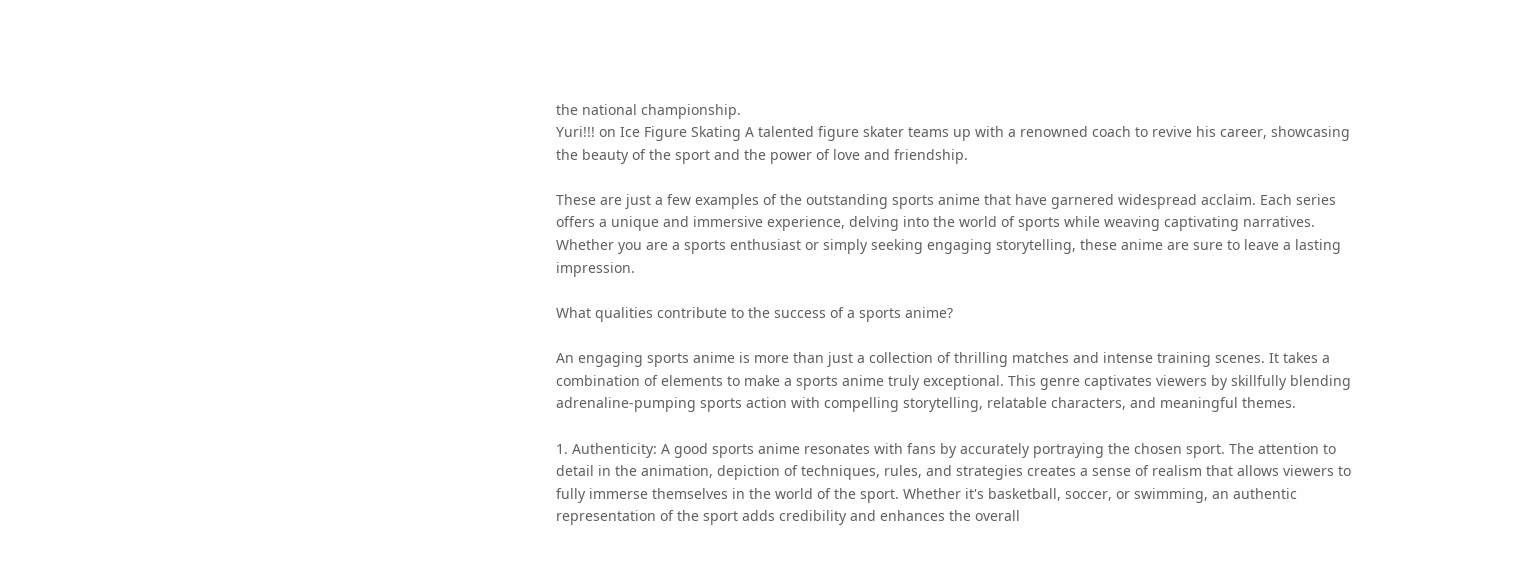the national championship.
Yuri!!! on Ice Figure Skating A talented figure skater teams up with a renowned coach to revive his career, showcasing the beauty of the sport and the power of love and friendship.

These are just a few examples of the outstanding sports anime that have garnered widespread acclaim. Each series offers a unique and immersive experience, delving into the world of sports while weaving captivating narratives. Whether you are a sports enthusiast or simply seeking engaging storytelling, these anime are sure to leave a lasting impression.

What qualities contribute to the success of a sports anime?

An engaging sports anime is more than just a collection of thrilling matches and intense training scenes. It takes a combination of elements to make a sports anime truly exceptional. This genre captivates viewers by skillfully blending adrenaline-pumping sports action with compelling storytelling, relatable characters, and meaningful themes.

1. Authenticity: A good sports anime resonates with fans by accurately portraying the chosen sport. The attention to detail in the animation, depiction of techniques, rules, and strategies creates a sense of realism that allows viewers to fully immerse themselves in the world of the sport. Whether it's basketball, soccer, or swimming, an authentic representation of the sport adds credibility and enhances the overall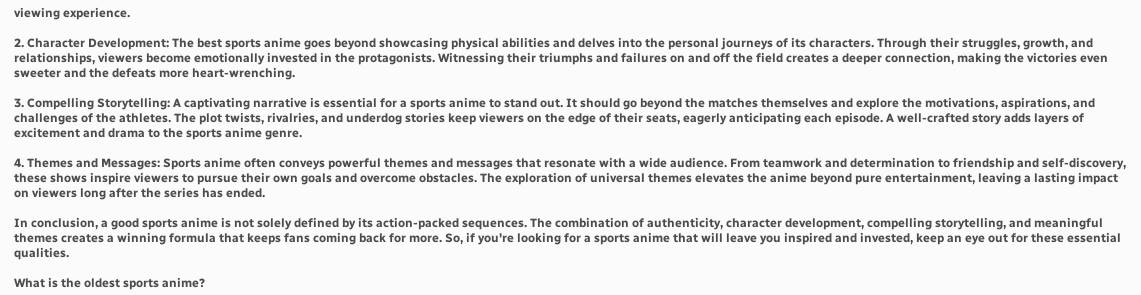viewing experience.

2. Character Development: The best sports anime goes beyond showcasing physical abilities and delves into the personal journeys of its characters. Through their struggles, growth, and relationships, viewers become emotionally invested in the protagonists. Witnessing their triumphs and failures on and off the field creates a deeper connection, making the victories even sweeter and the defeats more heart-wrenching.

3. Compelling Storytelling: A captivating narrative is essential for a sports anime to stand out. It should go beyond the matches themselves and explore the motivations, aspirations, and challenges of the athletes. The plot twists, rivalries, and underdog stories keep viewers on the edge of their seats, eagerly anticipating each episode. A well-crafted story adds layers of excitement and drama to the sports anime genre.

4. Themes and Messages: Sports anime often conveys powerful themes and messages that resonate with a wide audience. From teamwork and determination to friendship and self-discovery, these shows inspire viewers to pursue their own goals and overcome obstacles. The exploration of universal themes elevates the anime beyond pure entertainment, leaving a lasting impact on viewers long after the series has ended.

In conclusion, a good sports anime is not solely defined by its action-packed sequences. The combination of authenticity, character development, compelling storytelling, and meaningful themes creates a winning formula that keeps fans coming back for more. So, if you're looking for a sports anime that will leave you inspired and invested, keep an eye out for these essential qualities.

What is the oldest sports anime?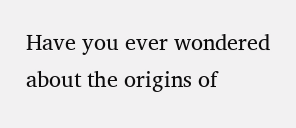Have you ever wondered about the origins of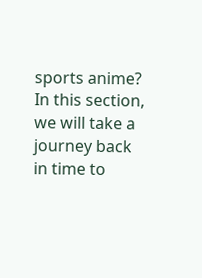sports anime? In this section, we will take a journey back in time to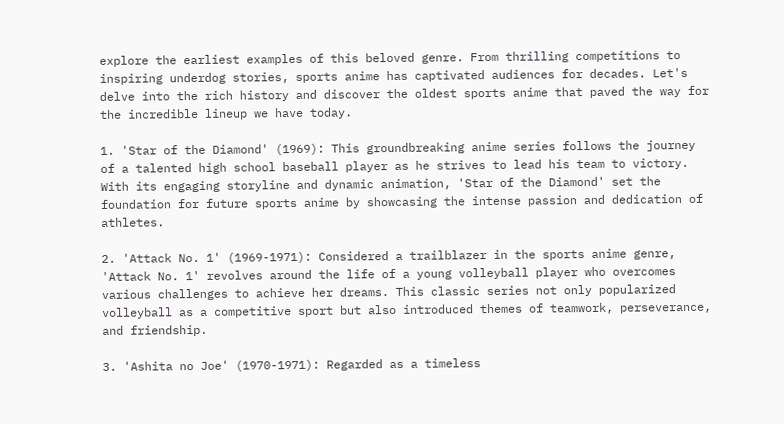explore the earliest examples of this beloved genre. From thrilling competitions to inspiring underdog stories, sports anime has captivated audiences for decades. Let's delve into the rich history and discover the oldest sports anime that paved the way for the incredible lineup we have today.

1. 'Star of the Diamond' (1969): This groundbreaking anime series follows the journey of a talented high school baseball player as he strives to lead his team to victory. With its engaging storyline and dynamic animation, 'Star of the Diamond' set the foundation for future sports anime by showcasing the intense passion and dedication of athletes.

2. 'Attack No. 1' (1969-1971): Considered a trailblazer in the sports anime genre, 'Attack No. 1' revolves around the life of a young volleyball player who overcomes various challenges to achieve her dreams. This classic series not only popularized volleyball as a competitive sport but also introduced themes of teamwork, perseverance, and friendship.

3. 'Ashita no Joe' (1970-1971): Regarded as a timeless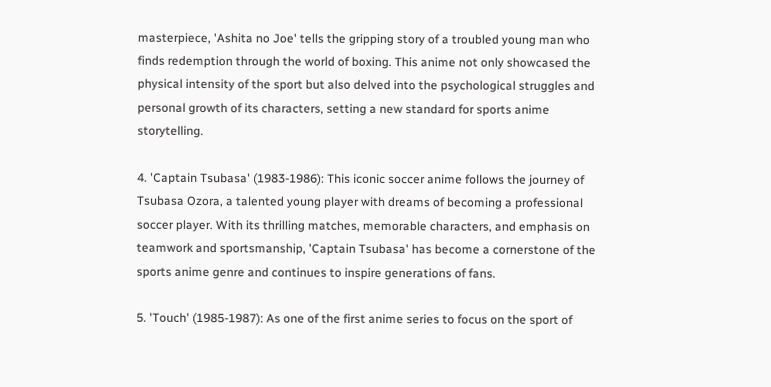masterpiece, 'Ashita no Joe' tells the gripping story of a troubled young man who finds redemption through the world of boxing. This anime not only showcased the physical intensity of the sport but also delved into the psychological struggles and personal growth of its characters, setting a new standard for sports anime storytelling.

4. 'Captain Tsubasa' (1983-1986): This iconic soccer anime follows the journey of Tsubasa Ozora, a talented young player with dreams of becoming a professional soccer player. With its thrilling matches, memorable characters, and emphasis on teamwork and sportsmanship, 'Captain Tsubasa' has become a cornerstone of the sports anime genre and continues to inspire generations of fans.

5. 'Touch' (1985-1987): As one of the first anime series to focus on the sport of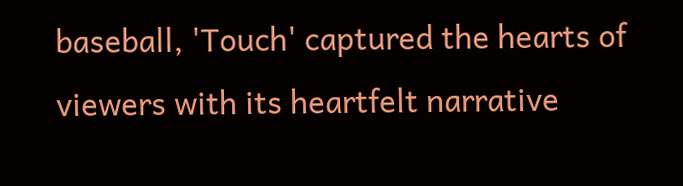baseball, 'Touch' captured the hearts of viewers with its heartfelt narrative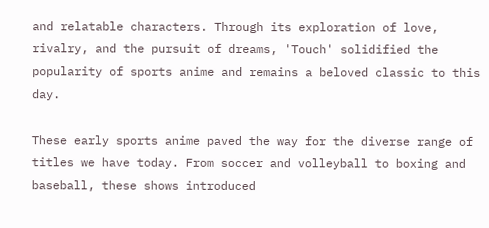and relatable characters. Through its exploration of love, rivalry, and the pursuit of dreams, 'Touch' solidified the popularity of sports anime and remains a beloved classic to this day.

These early sports anime paved the way for the diverse range of titles we have today. From soccer and volleyball to boxing and baseball, these shows introduced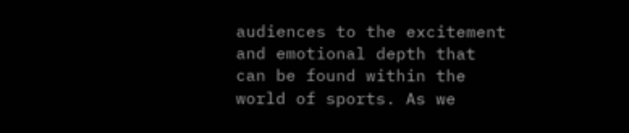audiences to the excitement and emotional depth that can be found within the world of sports. As we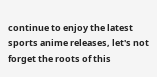continue to enjoy the latest sports anime releases, let's not forget the roots of this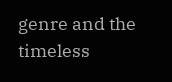genre and the timeless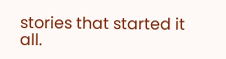stories that started it all.